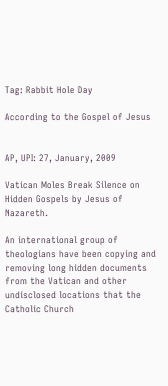Tag: Rabbit Hole Day

According to the Gospel of Jesus


AP, UPI: 27, January, 2009

Vatican Moles Break Silence on Hidden Gospels by Jesus of Nazareth.

An international group of theologians have been copying and removing long hidden documents from the Vatican and other undisclosed locations that the Catholic Church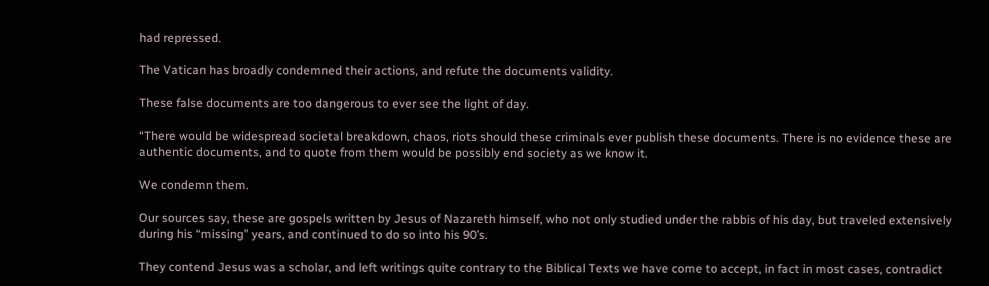had repressed.

The Vatican has broadly condemned their actions, and refute the documents validity.

These false documents are too dangerous to ever see the light of day.

“There would be widespread societal breakdown, chaos, riots should these criminals ever publish these documents. There is no evidence these are authentic documents, and to quote from them would be possibly end society as we know it.

We condemn them.

Our sources say, these are gospels written by Jesus of Nazareth himself, who not only studied under the rabbis of his day, but traveled extensively during his “missing” years, and continued to do so into his 90’s.

They contend Jesus was a scholar, and left writings quite contrary to the Biblical Texts we have come to accept, in fact in most cases, contradict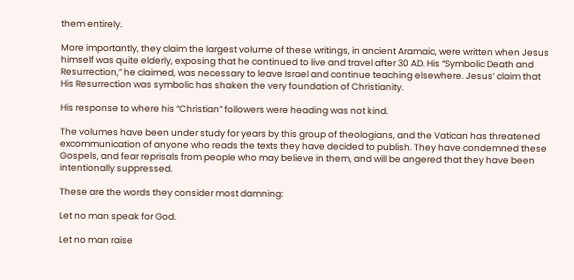them entirely.

More importantly, they claim the largest volume of these writings, in ancient Aramaic, were written when Jesus himself was quite elderly, exposing that he continued to live and travel after 30 AD. His “Symbolic Death and Resurrection,” he claimed, was necessary to leave Israel and continue teaching elsewhere. Jesus’ claim that His Resurrection was symbolic has shaken the very foundation of Christianity.

His response to where his “Christian” followers were heading was not kind.

The volumes have been under study for years by this group of theologians, and the Vatican has threatened excommunication of anyone who reads the texts they have decided to publish. They have condemned these Gospels, and fear reprisals from people who may believe in them, and will be angered that they have been intentionally suppressed.

These are the words they consider most damning:

Let no man speak for God.

Let no man raise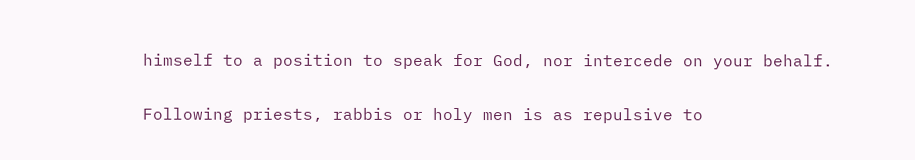himself to a position to speak for God, nor intercede on your behalf.

Following priests, rabbis or holy men is as repulsive to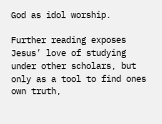God as idol worship.

Further reading exposes Jesus’ love of studying under other scholars, but only as a tool to find ones own truth,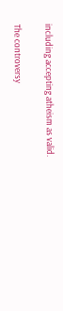including accepting atheism as valid.

The controversy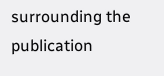surrounding the publication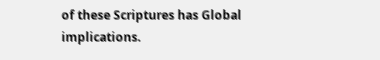of these Scriptures has Global implications.